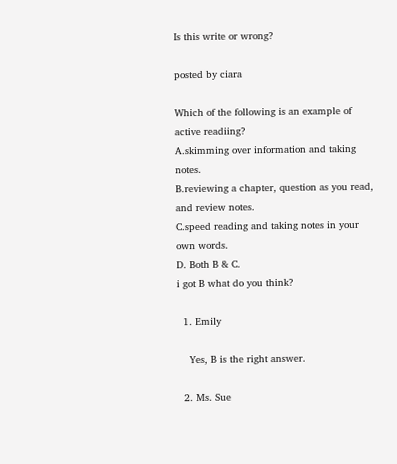Is this write or wrong?

posted by ciara

Which of the following is an example of active readiing?
A.skimming over information and taking notes.
B.reviewing a chapter, question as you read, and review notes.
C.speed reading and taking notes in your own words.
D. Both B & C.
i got B what do you think?

  1. Emily

    Yes, B is the right answer.

  2. Ms. Sue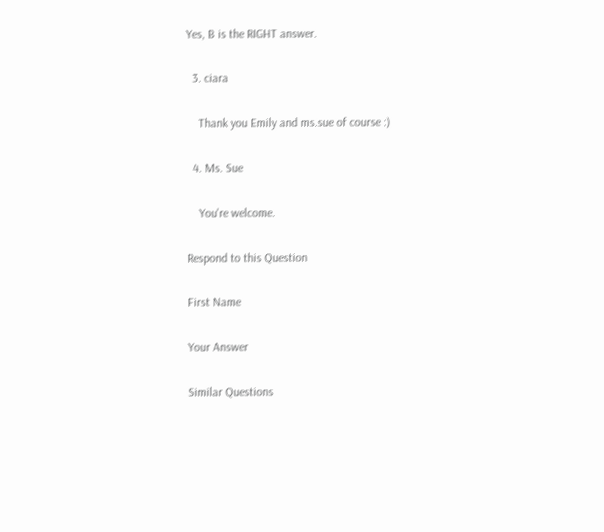Yes, B is the RIGHT answer.

  3. ciara

    Thank you Emily and ms.sue of course :)

  4. Ms. Sue

    You're welcome.

Respond to this Question

First Name

Your Answer

Similar Questions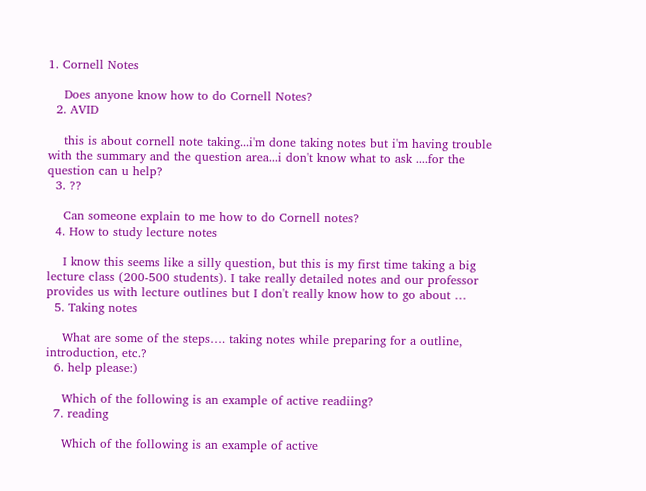1. Cornell Notes

    Does anyone know how to do Cornell Notes?
  2. AVID

    this is about cornell note taking...i'm done taking notes but i'm having trouble with the summary and the question area...i don't know what to ask ....for the question can u help?
  3. ??

    Can someone explain to me how to do Cornell notes?
  4. How to study lecture notes

    I know this seems like a silly question, but this is my first time taking a big lecture class (200-500 students). I take really detailed notes and our professor provides us with lecture outlines but I don't really know how to go about …
  5. Taking notes

    What are some of the steps…. taking notes while preparing for a outline, introduction, etc.?
  6. help please:)

    Which of the following is an example of active readiing?
  7. reading

    Which of the following is an example of active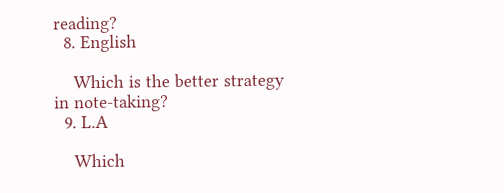reading?
  8. English

    Which is the better strategy in note-taking?
  9. L.A

    Which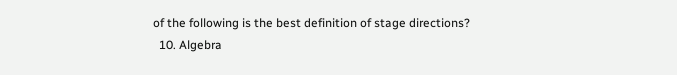of the following is the best definition of stage directions?
  10. Algebra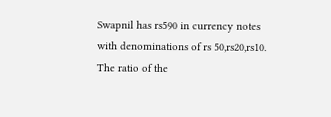Swapnil has rs590 in currency notes with denominations of rs 50,rs20,rs10. The ratio of the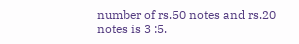number of rs.50 notes and rs.20 notes is 3 :5.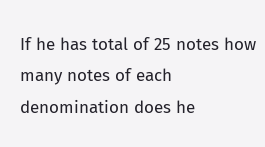If he has total of 25 notes how many notes of each denomination does he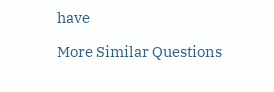have

More Similar Questions